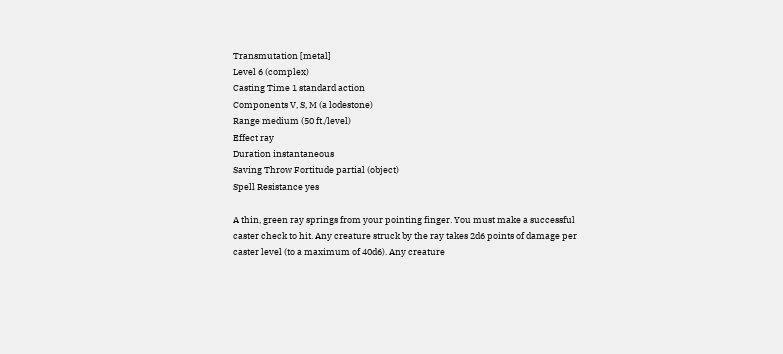Transmutation [metal]
Level 6 (complex)
Casting Time 1 standard action
Components V, S, M (a lodestone)
Range medium (50 ft./level)
Effect ray
Duration instantaneous
Saving Throw Fortitude partial (object)
Spell Resistance yes

A thin, green ray springs from your pointing finger. You must make a successful caster check to hit. Any creature struck by the ray takes 2d6 points of damage per caster level (to a maximum of 40d6). Any creature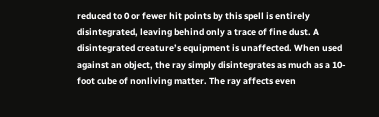reduced to 0 or fewer hit points by this spell is entirely disintegrated, leaving behind only a trace of fine dust. A disintegrated creature’s equipment is unaffected. When used against an object, the ray simply disintegrates as much as a 10-foot cube of nonliving matter. The ray affects even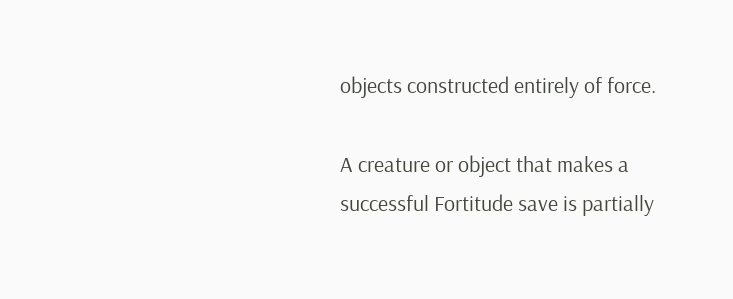objects constructed entirely of force.

A creature or object that makes a successful Fortitude save is partially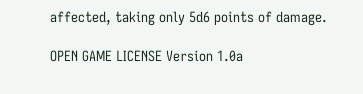affected, taking only 5d6 points of damage.

OPEN GAME LICENSE Version 1.0a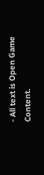- All text is Open Game Content.